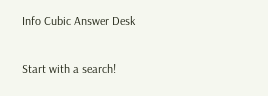Info Cubic Answer Desk

Start with a search!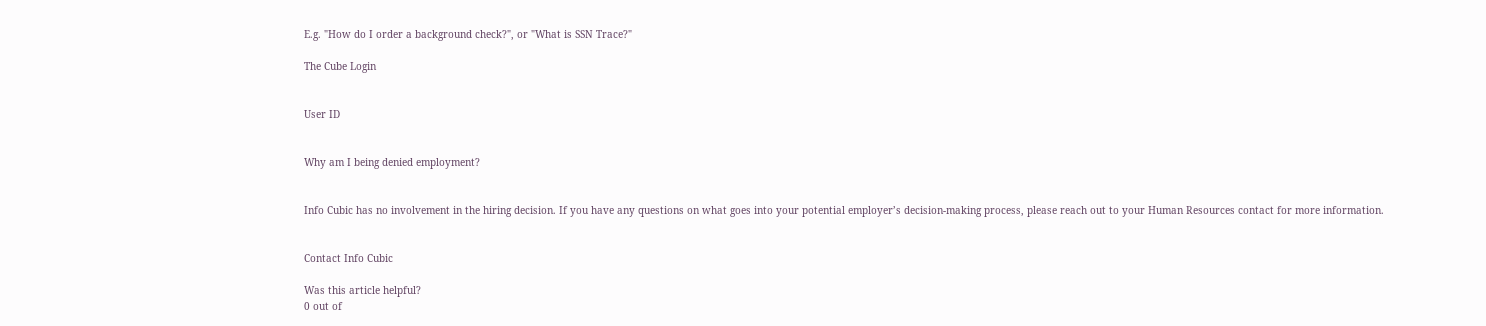E.g. "How do I order a background check?", or "What is SSN Trace?"

The Cube Login


User ID


Why am I being denied employment?


Info Cubic has no involvement in the hiring decision. If you have any questions on what goes into your potential employer’s decision-making process, please reach out to your Human Resources contact for more information.


Contact Info Cubic

Was this article helpful?
0 out of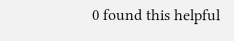0 found this helpful